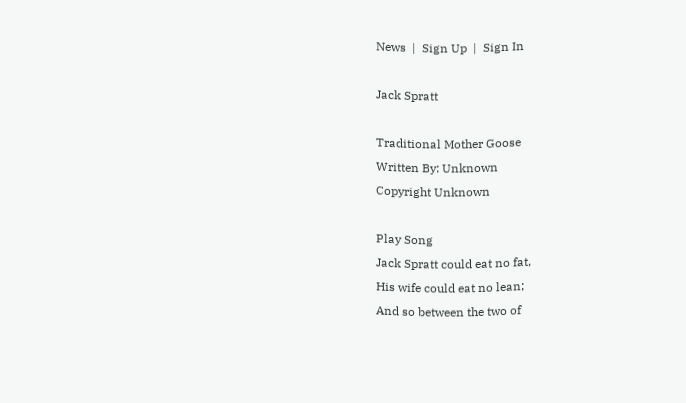News  |  Sign Up  |  Sign In

Jack Spratt

Traditional Mother Goose
Written By: Unknown
Copyright Unknown

Play Song
Jack Spratt could eat no fat,
His wife could eat no lean;
And so between the two of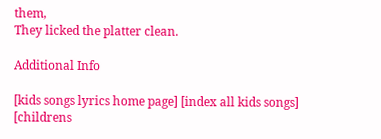them,
They licked the platter clean.

Additional Info

[kids songs lyrics home page] [index all kids songs] [childrens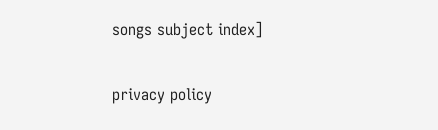songs subject index]

privacy policy